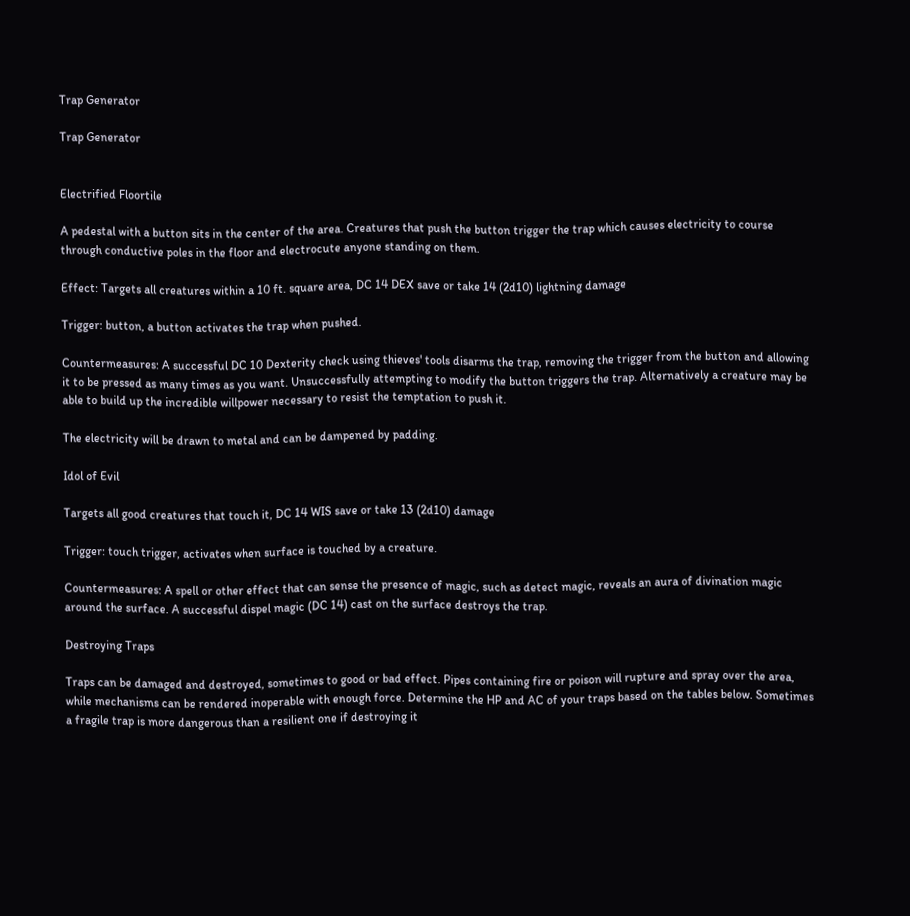Trap Generator

Trap Generator


Electrified Floortile

A pedestal with a button sits in the center of the area. Creatures that push the button trigger the trap which causes electricity to course through conductive poles in the floor and electrocute anyone standing on them.

Effect: Targets all creatures within a 10 ft. square area, DC 14 DEX save or take 14 (2d10) lightning damage

Trigger: button, a button activates the trap when pushed.

Countermeasures: A successful DC 10 Dexterity check using thieves' tools disarms the trap, removing the trigger from the button and allowing it to be pressed as many times as you want. Unsuccessfully attempting to modify the button triggers the trap. Alternatively a creature may be able to build up the incredible willpower necessary to resist the temptation to push it.

The electricity will be drawn to metal and can be dampened by padding.

Idol of Evil

Targets all good creatures that touch it, DC 14 WIS save or take 13 (2d10) damage

Trigger: touch trigger, activates when surface is touched by a creature.

Countermeasures: A spell or other effect that can sense the presence of magic, such as detect magic, reveals an aura of divination magic around the surface. A successful dispel magic (DC 14) cast on the surface destroys the trap.

Destroying Traps

Traps can be damaged and destroyed, sometimes to good or bad effect. Pipes containing fire or poison will rupture and spray over the area, while mechanisms can be rendered inoperable with enough force. Determine the HP and AC of your traps based on the tables below. Sometimes a fragile trap is more dangerous than a resilient one if destroying it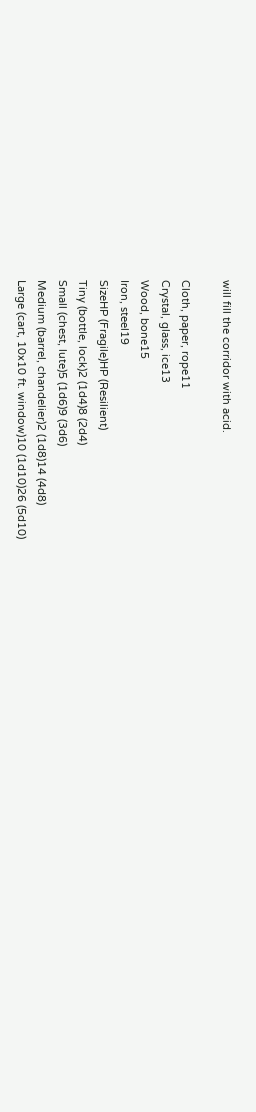will fill the corridor with acid.

Cloth, paper, rope11
Crystal, glass, ice13
Wood, bone15
Iron, steel19
SizeHP (Fragile)HP (Resilient)
Tiny (bottle, lock)2 (1d4)8 (2d4)
Small (chest, lute)5 (1d6)9 (3d6)
Medium (barrel, chandelier)2 (1d8)14 (4d8)
Large (cart, 10x10 ft. window)10 (1d10)26 (5d10)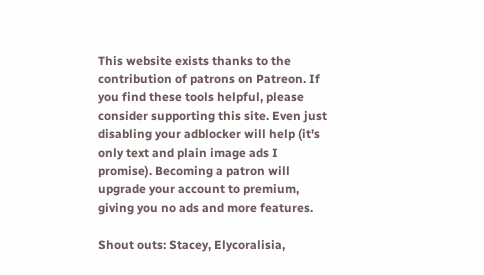This website exists thanks to the contribution of patrons on Patreon. If you find these tools helpful, please consider supporting this site. Even just disabling your adblocker will help (it's only text and plain image ads I promise). Becoming a patron will upgrade your account to premium, giving you no ads and more features.

Shout outs: Stacey, Elycoralisia,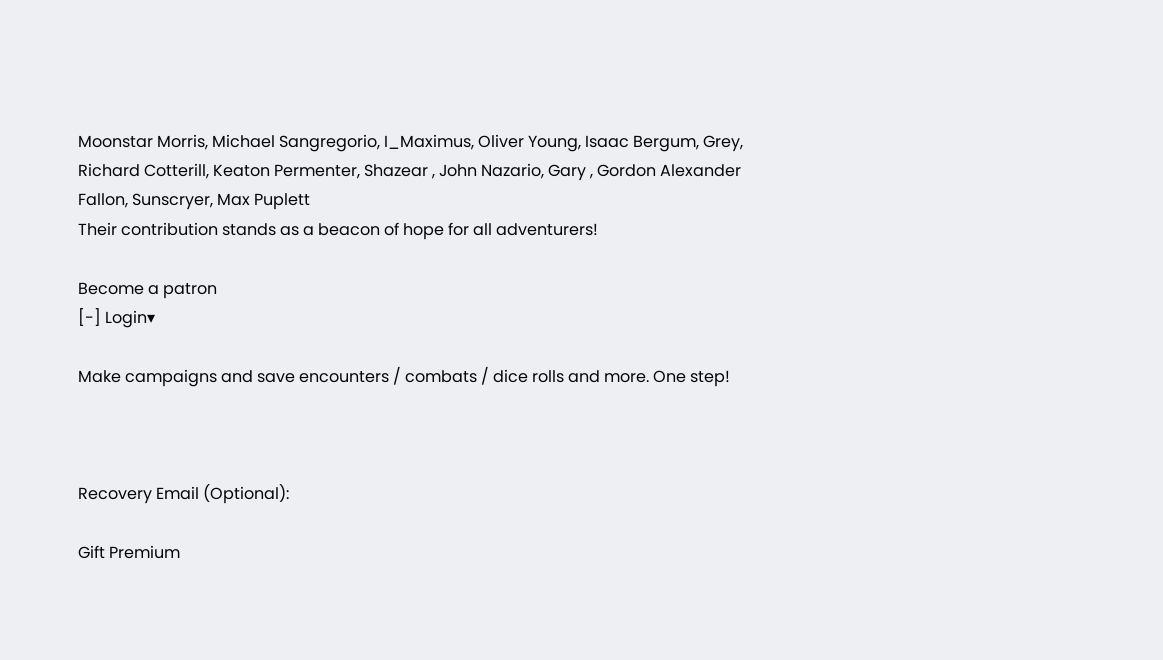Moonstar Morris, Michael Sangregorio, I_Maximus, Oliver Young, Isaac Bergum, Grey, Richard Cotterill, Keaton Permenter, Shazear , John Nazario, Gary , Gordon Alexander Fallon, Sunscryer, Max Puplett
Their contribution stands as a beacon of hope for all adventurers!

Become a patron
[-] Login▾

Make campaigns and save encounters / combats / dice rolls and more. One step!



Recovery Email (Optional):

Gift Premium